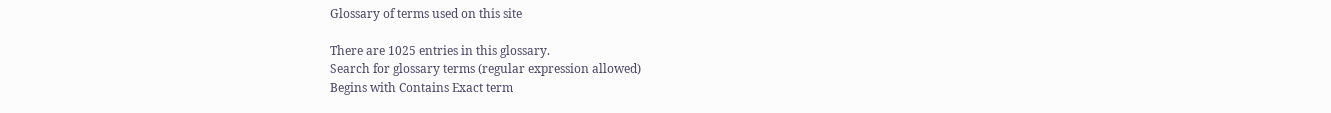Glossary of terms used on this site

There are 1025 entries in this glossary.
Search for glossary terms (regular expression allowed)
Begins with Contains Exact term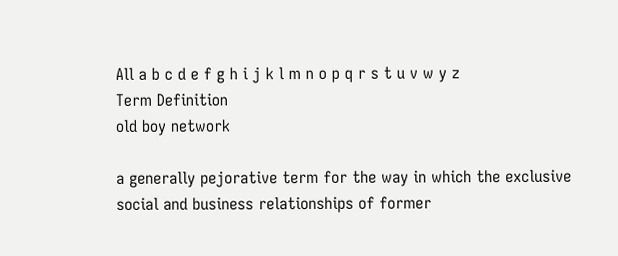All a b c d e f g h i j k l m n o p q r s t u v w y z
Term Definition
old boy network

a generally pejorative term for the way in which the exclusive social and business relationships of former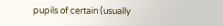pupils of certain (usually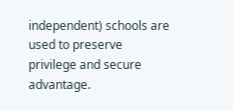independent) schools are used to preserve privilege and secure advantage.